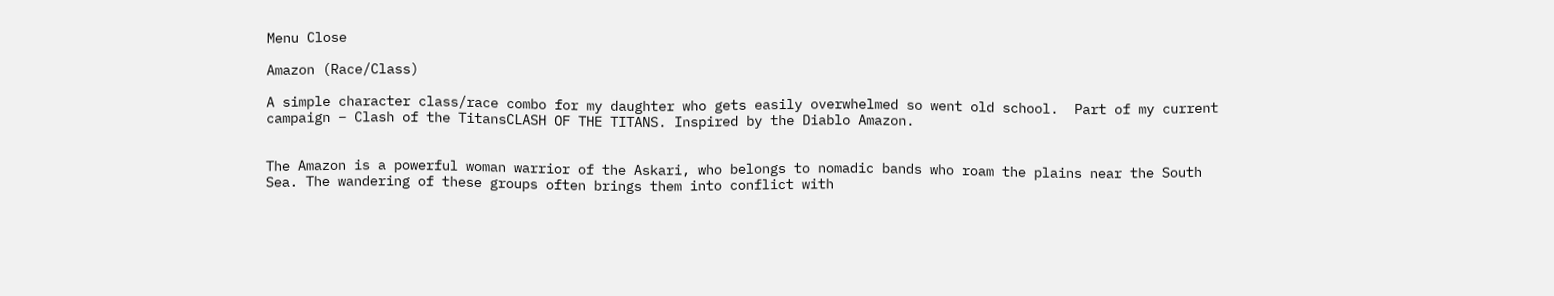Menu Close

Amazon (Race/Class)

A simple character class/race combo for my daughter who gets easily overwhelmed so went old school.  Part of my current campaign – Clash of the TitansCLASH OF THE TITANS. Inspired by the Diablo Amazon.


The Amazon is a powerful woman warrior of the Askari, who belongs to nomadic bands who roam the plains near the South Sea. The wandering of these groups often brings them into conflict with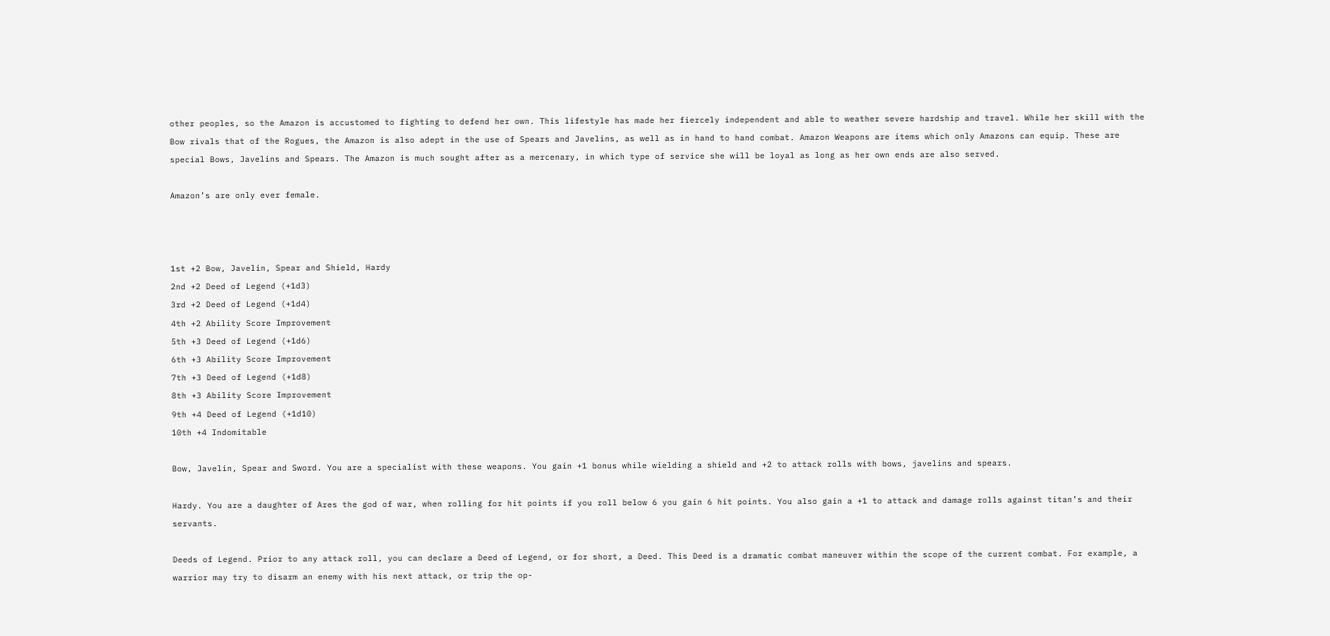other peoples, so the Amazon is accustomed to fighting to defend her own. This lifestyle has made her fiercely independent and able to weather severe hardship and travel. While her skill with the Bow rivals that of the Rogues, the Amazon is also adept in the use of Spears and Javelins, as well as in hand to hand combat. Amazon Weapons are items which only Amazons can equip. These are special Bows, Javelins and Spears. The Amazon is much sought after as a mercenary, in which type of service she will be loyal as long as her own ends are also served.

Amazon’s are only ever female.



1st +2 Bow, Javelin, Spear and Shield, Hardy
2nd +2 Deed of Legend (+1d3)
3rd +2 Deed of Legend (+1d4)
4th +2 Ability Score Improvement
5th +3 Deed of Legend (+1d6)
6th +3 Ability Score Improvement
7th +3 Deed of Legend (+1d8)
8th +3 Ability Score Improvement
9th +4 Deed of Legend (+1d10)
10th +4 Indomitable

Bow, Javelin, Spear and Sword. You are a specialist with these weapons. You gain +1 bonus while wielding a shield and +2 to attack rolls with bows, javelins and spears.

Hardy. You are a daughter of Ares the god of war, when rolling for hit points if you roll below 6 you gain 6 hit points. You also gain a +1 to attack and damage rolls against titan’s and their servants.

Deeds of Legend. Prior to any attack roll, you can declare a Deed of Legend, or for short, a Deed. This Deed is a dramatic combat maneuver within the scope of the current combat. For example, a warrior may try to disarm an enemy with his next attack, or trip the op-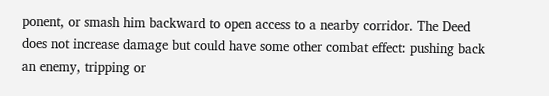ponent, or smash him backward to open access to a nearby corridor. The Deed does not increase damage but could have some other combat effect: pushing back an enemy, tripping or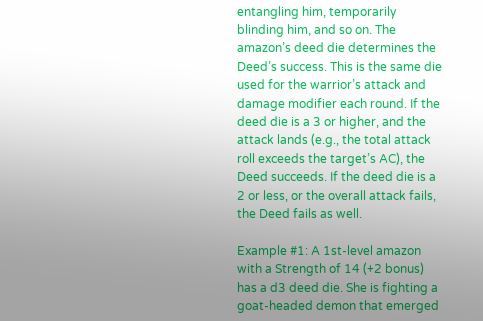entangling him, temporarily blinding him, and so on. The amazon’s deed die determines the Deed’s success. This is the same die used for the warrior’s attack and damage modifier each round. If the deed die is a 3 or higher, and the attack lands (e.g., the total attack roll exceeds the target’s AC), the Deed succeeds. If the deed die is a 2 or less, or the overall attack fails, the Deed fails as well.

Example #1: A 1st-level amazon with a Strength of 14 (+2 bonus) has a d3 deed die. She is fighting a goat-headed demon that emerged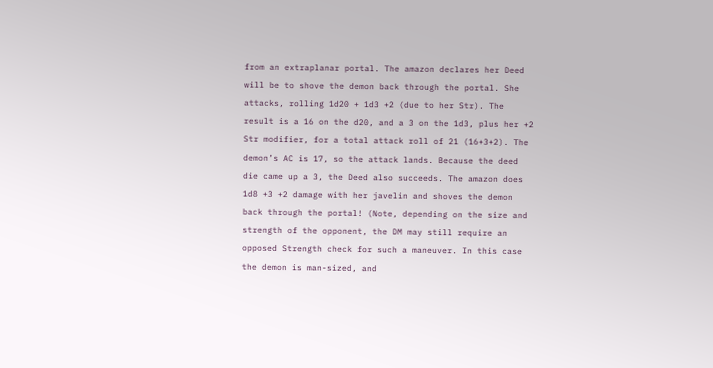from an extraplanar portal. The amazon declares her Deed will be to shove the demon back through the portal. She attacks, rolling 1d20 + 1d3 +2 (due to her Str). The result is a 16 on the d20, and a 3 on the 1d3, plus her +2 Str modifier, for a total attack roll of 21 (16+3+2). The demon’s AC is 17, so the attack lands. Because the deed die came up a 3, the Deed also succeeds. The amazon does 1d8 +3 +2 damage with her javelin and shoves the demon back through the portal! (Note, depending on the size and strength of the opponent, the DM may still require an opposed Strength check for such a maneuver. In this case the demon is man-sized, and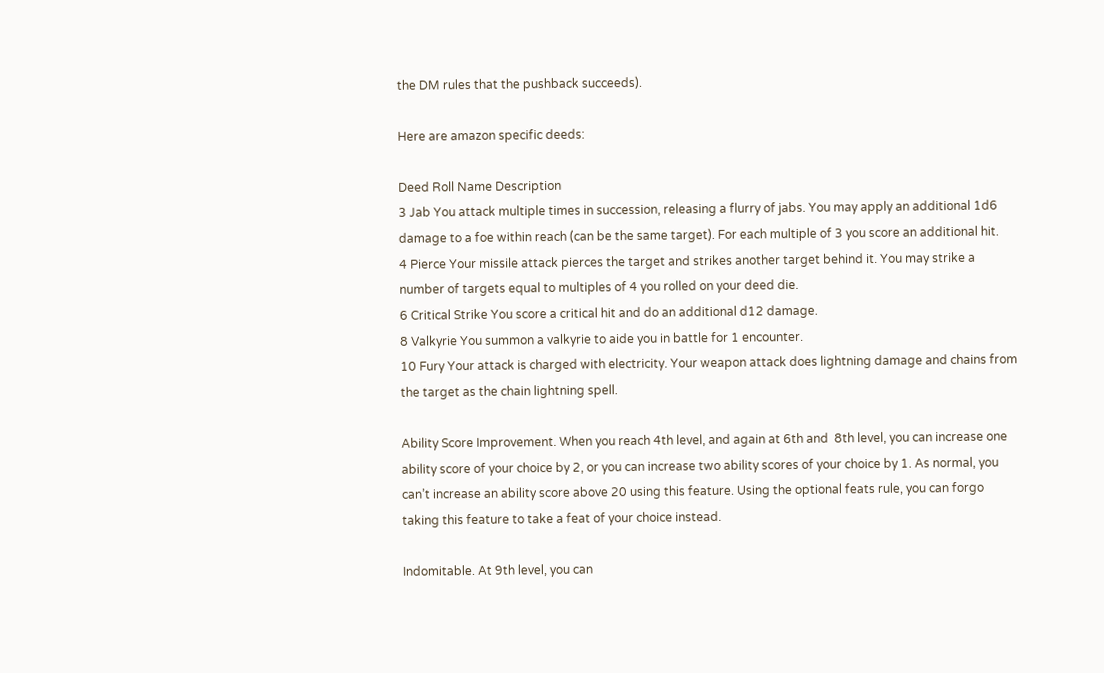the DM rules that the pushback succeeds).

Here are amazon specific deeds:

Deed Roll Name Description
3 Jab You attack multiple times in succession, releasing a flurry of jabs. You may apply an additional 1d6 damage to a foe within reach (can be the same target). For each multiple of 3 you score an additional hit.
4 Pierce Your missile attack pierces the target and strikes another target behind it. You may strike a number of targets equal to multiples of 4 you rolled on your deed die.
6 Critical Strike You score a critical hit and do an additional d12 damage.
8 Valkyrie You summon a valkyrie to aide you in battle for 1 encounter.
10 Fury Your attack is charged with electricity. Your weapon attack does lightning damage and chains from the target as the chain lightning spell.

Ability Score Improvement. When you reach 4th level, and again at 6th and  8th level, you can increase one ability score of your choice by 2, or you can increase two ability scores of your choice by 1. As normal, you can’t increase an ability score above 20 using this feature. Using the optional feats rule, you can forgo taking this feature to take a feat of your choice instead.

Indomitable. At 9th level, you can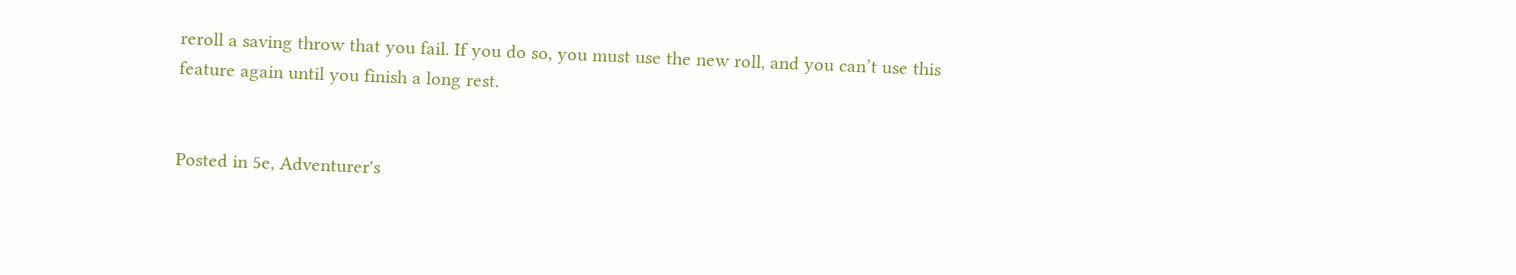reroll a saving throw that you fail. If you do so, you must use the new roll, and you can’t use this feature again until you finish a long rest.


Posted in 5e, Adventurer's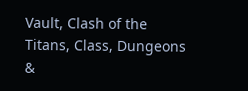Vault, Clash of the Titans, Class, Dungeons &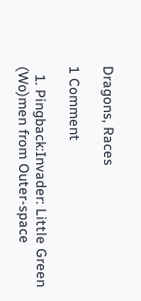Dragons, Races

1 Comment

  1. Pingback:Invader: Little Green (Wo)men from Outer-space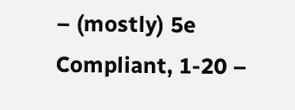– (mostly) 5e Compliant, 1-20 –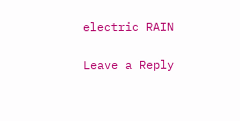electric RAIN

Leave a Reply